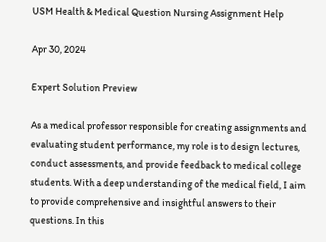USM Health & Medical Question Nursing Assignment Help

Apr 30, 2024

Expert Solution Preview

As a medical professor responsible for creating assignments and evaluating student performance, my role is to design lectures, conduct assessments, and provide feedback to medical college students. With a deep understanding of the medical field, I aim to provide comprehensive and insightful answers to their questions. In this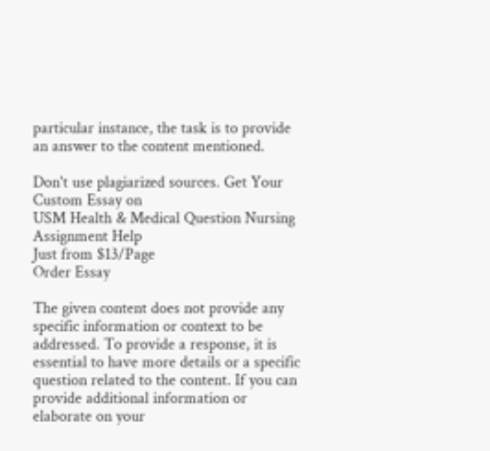particular instance, the task is to provide an answer to the content mentioned.

Don't use plagiarized sources. Get Your Custom Essay on
USM Health & Medical Question Nursing Assignment Help
Just from $13/Page
Order Essay

The given content does not provide any specific information or context to be addressed. To provide a response, it is essential to have more details or a specific question related to the content. If you can provide additional information or elaborate on your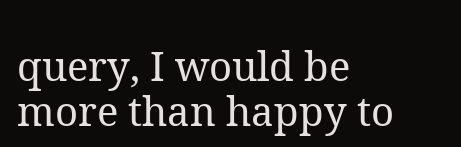query, I would be more than happy to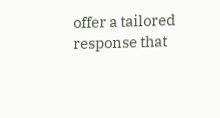offer a tailored response that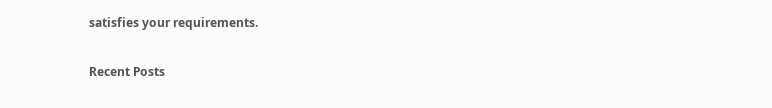satisfies your requirements.

Recent Posts